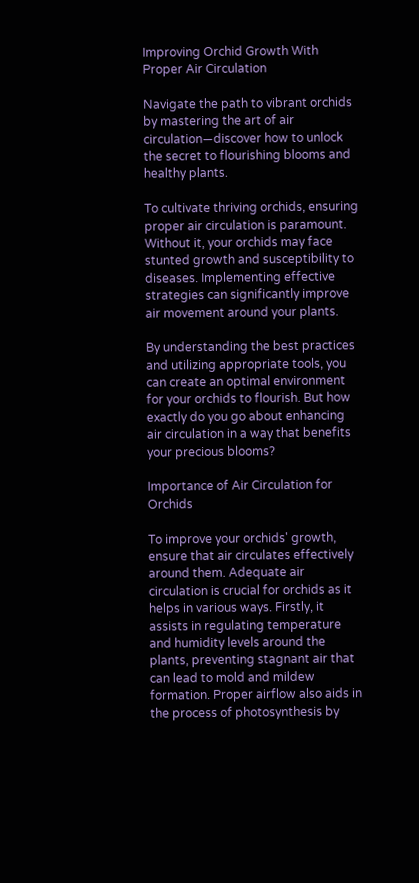Improving Orchid Growth With Proper Air Circulation

Navigate the path to vibrant orchids by mastering the art of air circulation—discover how to unlock the secret to flourishing blooms and healthy plants.

To cultivate thriving orchids, ensuring proper air circulation is paramount. Without it, your orchids may face stunted growth and susceptibility to diseases. Implementing effective strategies can significantly improve air movement around your plants.

By understanding the best practices and utilizing appropriate tools, you can create an optimal environment for your orchids to flourish. But how exactly do you go about enhancing air circulation in a way that benefits your precious blooms?

Importance of Air Circulation for Orchids

To improve your orchids' growth, ensure that air circulates effectively around them. Adequate air circulation is crucial for orchids as it helps in various ways. Firstly, it assists in regulating temperature and humidity levels around the plants, preventing stagnant air that can lead to mold and mildew formation. Proper airflow also aids in the process of photosynthesis by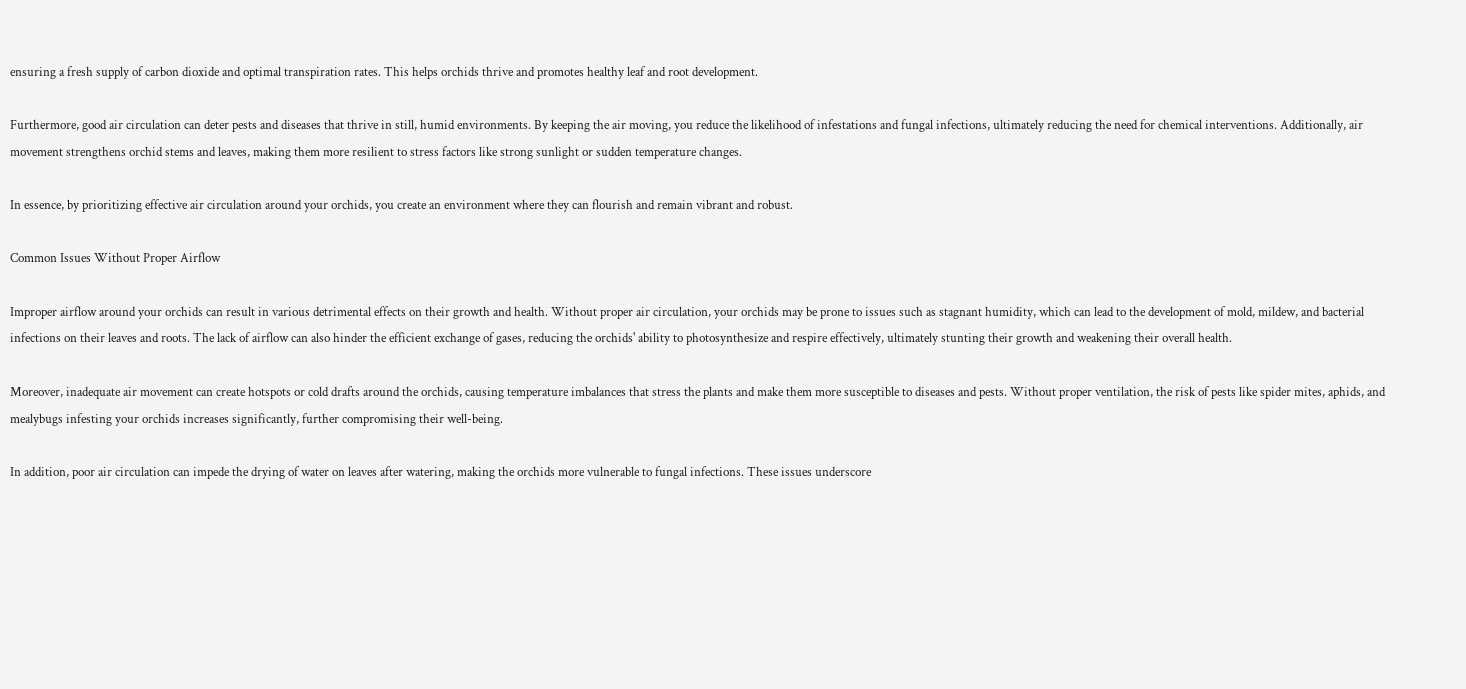ensuring a fresh supply of carbon dioxide and optimal transpiration rates. This helps orchids thrive and promotes healthy leaf and root development.

Furthermore, good air circulation can deter pests and diseases that thrive in still, humid environments. By keeping the air moving, you reduce the likelihood of infestations and fungal infections, ultimately reducing the need for chemical interventions. Additionally, air movement strengthens orchid stems and leaves, making them more resilient to stress factors like strong sunlight or sudden temperature changes.

In essence, by prioritizing effective air circulation around your orchids, you create an environment where they can flourish and remain vibrant and robust.

Common Issues Without Proper Airflow

Improper airflow around your orchids can result in various detrimental effects on their growth and health. Without proper air circulation, your orchids may be prone to issues such as stagnant humidity, which can lead to the development of mold, mildew, and bacterial infections on their leaves and roots. The lack of airflow can also hinder the efficient exchange of gases, reducing the orchids' ability to photosynthesize and respire effectively, ultimately stunting their growth and weakening their overall health.

Moreover, inadequate air movement can create hotspots or cold drafts around the orchids, causing temperature imbalances that stress the plants and make them more susceptible to diseases and pests. Without proper ventilation, the risk of pests like spider mites, aphids, and mealybugs infesting your orchids increases significantly, further compromising their well-being.

In addition, poor air circulation can impede the drying of water on leaves after watering, making the orchids more vulnerable to fungal infections. These issues underscore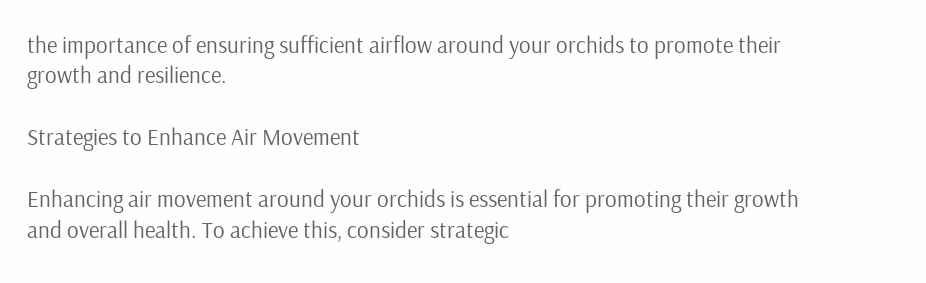the importance of ensuring sufficient airflow around your orchids to promote their growth and resilience.

Strategies to Enhance Air Movement

Enhancing air movement around your orchids is essential for promoting their growth and overall health. To achieve this, consider strategic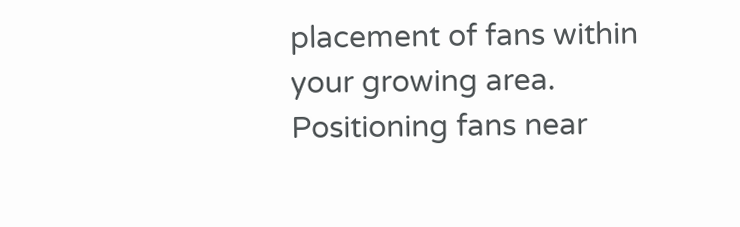placement of fans within your growing area. Positioning fans near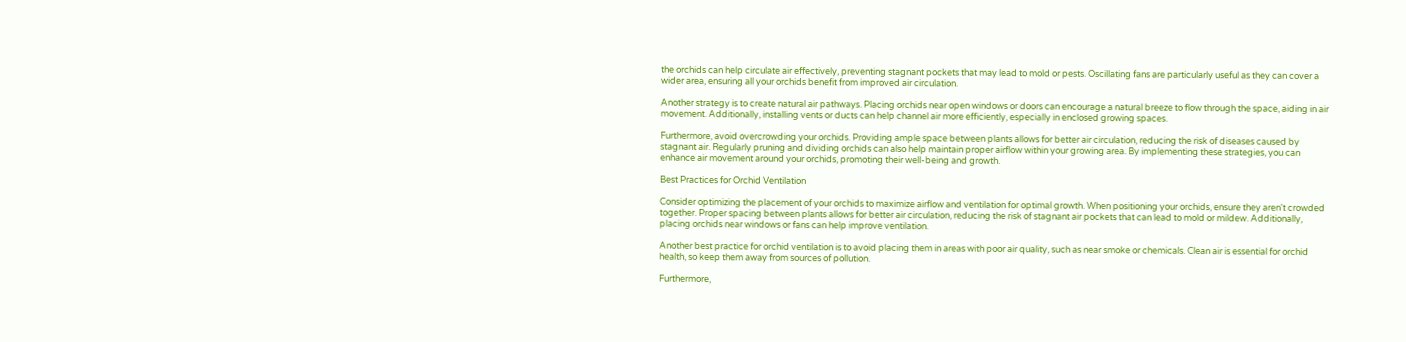the orchids can help circulate air effectively, preventing stagnant pockets that may lead to mold or pests. Oscillating fans are particularly useful as they can cover a wider area, ensuring all your orchids benefit from improved air circulation.

Another strategy is to create natural air pathways. Placing orchids near open windows or doors can encourage a natural breeze to flow through the space, aiding in air movement. Additionally, installing vents or ducts can help channel air more efficiently, especially in enclosed growing spaces.

Furthermore, avoid overcrowding your orchids. Providing ample space between plants allows for better air circulation, reducing the risk of diseases caused by stagnant air. Regularly pruning and dividing orchids can also help maintain proper airflow within your growing area. By implementing these strategies, you can enhance air movement around your orchids, promoting their well-being and growth.

Best Practices for Orchid Ventilation

Consider optimizing the placement of your orchids to maximize airflow and ventilation for optimal growth. When positioning your orchids, ensure they aren't crowded together. Proper spacing between plants allows for better air circulation, reducing the risk of stagnant air pockets that can lead to mold or mildew. Additionally, placing orchids near windows or fans can help improve ventilation.

Another best practice for orchid ventilation is to avoid placing them in areas with poor air quality, such as near smoke or chemicals. Clean air is essential for orchid health, so keep them away from sources of pollution.

Furthermore,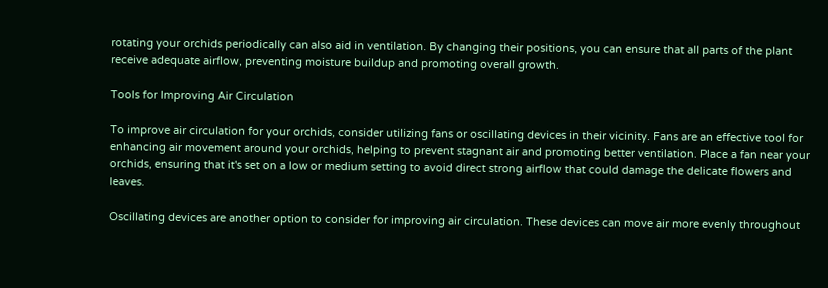rotating your orchids periodically can also aid in ventilation. By changing their positions, you can ensure that all parts of the plant receive adequate airflow, preventing moisture buildup and promoting overall growth.

Tools for Improving Air Circulation

To improve air circulation for your orchids, consider utilizing fans or oscillating devices in their vicinity. Fans are an effective tool for enhancing air movement around your orchids, helping to prevent stagnant air and promoting better ventilation. Place a fan near your orchids, ensuring that it's set on a low or medium setting to avoid direct strong airflow that could damage the delicate flowers and leaves.

Oscillating devices are another option to consider for improving air circulation. These devices can move air more evenly throughout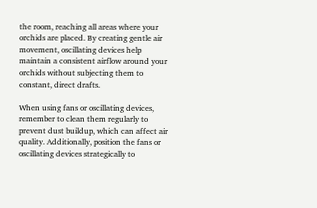the room, reaching all areas where your orchids are placed. By creating gentle air movement, oscillating devices help maintain a consistent airflow around your orchids without subjecting them to constant, direct drafts.

When using fans or oscillating devices, remember to clean them regularly to prevent dust buildup, which can affect air quality. Additionally, position the fans or oscillating devices strategically to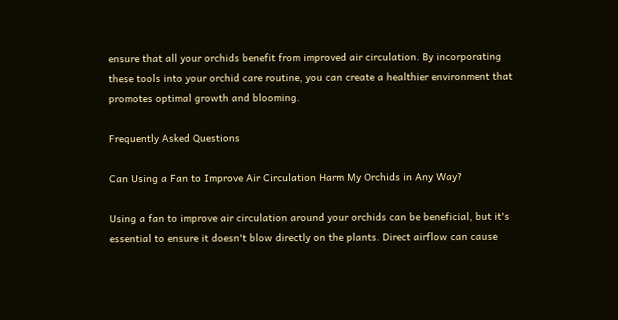ensure that all your orchids benefit from improved air circulation. By incorporating these tools into your orchid care routine, you can create a healthier environment that promotes optimal growth and blooming.

Frequently Asked Questions

Can Using a Fan to Improve Air Circulation Harm My Orchids in Any Way?

Using a fan to improve air circulation around your orchids can be beneficial, but it's essential to ensure it doesn't blow directly on the plants. Direct airflow can cause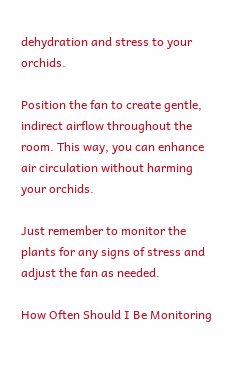dehydration and stress to your orchids.

Position the fan to create gentle, indirect airflow throughout the room. This way, you can enhance air circulation without harming your orchids.

Just remember to monitor the plants for any signs of stress and adjust the fan as needed.

How Often Should I Be Monitoring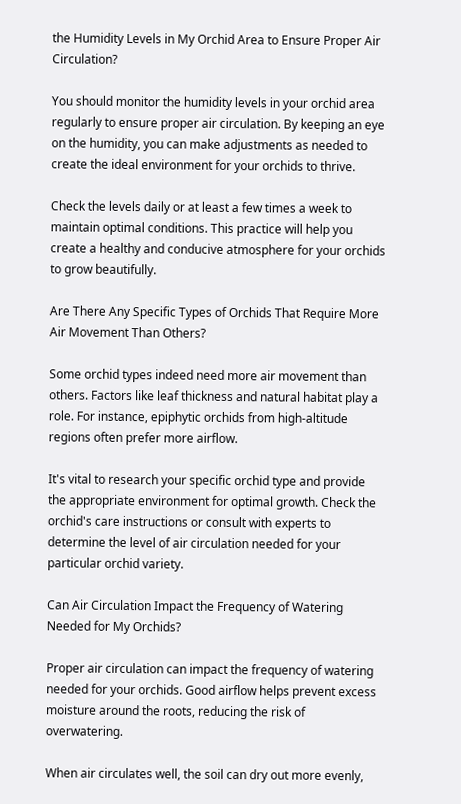the Humidity Levels in My Orchid Area to Ensure Proper Air Circulation?

You should monitor the humidity levels in your orchid area regularly to ensure proper air circulation. By keeping an eye on the humidity, you can make adjustments as needed to create the ideal environment for your orchids to thrive.

Check the levels daily or at least a few times a week to maintain optimal conditions. This practice will help you create a healthy and conducive atmosphere for your orchids to grow beautifully.

Are There Any Specific Types of Orchids That Require More Air Movement Than Others?

Some orchid types indeed need more air movement than others. Factors like leaf thickness and natural habitat play a role. For instance, epiphytic orchids from high-altitude regions often prefer more airflow.

It's vital to research your specific orchid type and provide the appropriate environment for optimal growth. Check the orchid's care instructions or consult with experts to determine the level of air circulation needed for your particular orchid variety.

Can Air Circulation Impact the Frequency of Watering Needed for My Orchids?

Proper air circulation can impact the frequency of watering needed for your orchids. Good airflow helps prevent excess moisture around the roots, reducing the risk of overwatering.

When air circulates well, the soil can dry out more evenly,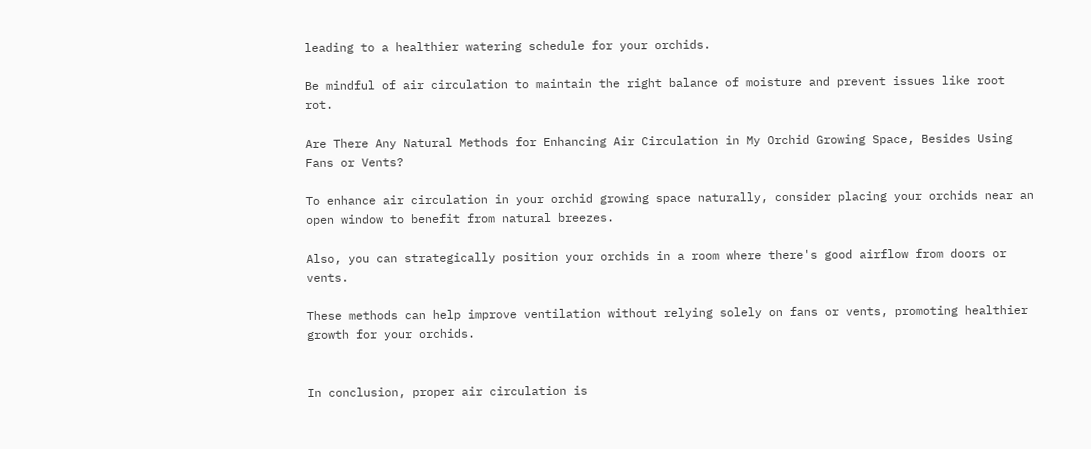leading to a healthier watering schedule for your orchids.

Be mindful of air circulation to maintain the right balance of moisture and prevent issues like root rot.

Are There Any Natural Methods for Enhancing Air Circulation in My Orchid Growing Space, Besides Using Fans or Vents?

To enhance air circulation in your orchid growing space naturally, consider placing your orchids near an open window to benefit from natural breezes.

Also, you can strategically position your orchids in a room where there's good airflow from doors or vents.

These methods can help improve ventilation without relying solely on fans or vents, promoting healthier growth for your orchids.


In conclusion, proper air circulation is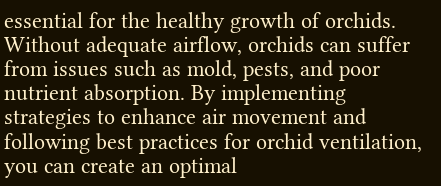essential for the healthy growth of orchids. Without adequate airflow, orchids can suffer from issues such as mold, pests, and poor nutrient absorption. By implementing strategies to enhance air movement and following best practices for orchid ventilation, you can create an optimal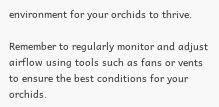environment for your orchids to thrive.

Remember to regularly monitor and adjust airflow using tools such as fans or vents to ensure the best conditions for your orchids.